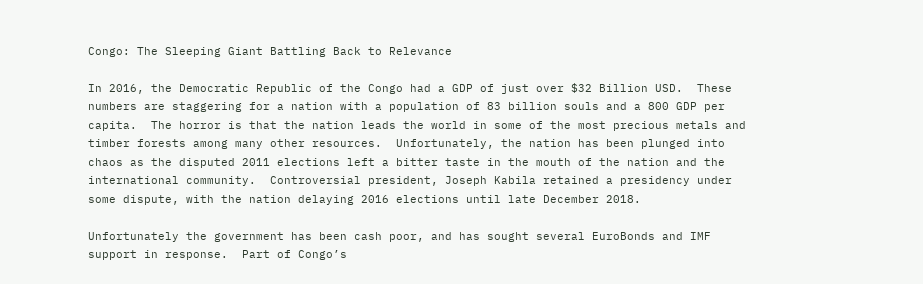Congo: The Sleeping Giant Battling Back to Relevance

In 2016, the Democratic Republic of the Congo had a GDP of just over $32 Billion USD.  These numbers are staggering for a nation with a population of 83 billion souls and a 800 GDP per capita.  The horror is that the nation leads the world in some of the most precious metals and timber forests among many other resources.  Unfortunately, the nation has been plunged into chaos as the disputed 2011 elections left a bitter taste in the mouth of the nation and the international community.  Controversial president, Joseph Kabila retained a presidency under some dispute, with the nation delaying 2016 elections until late December 2018.

Unfortunately the government has been cash poor, and has sought several EuroBonds and IMF support in response.  Part of Congo’s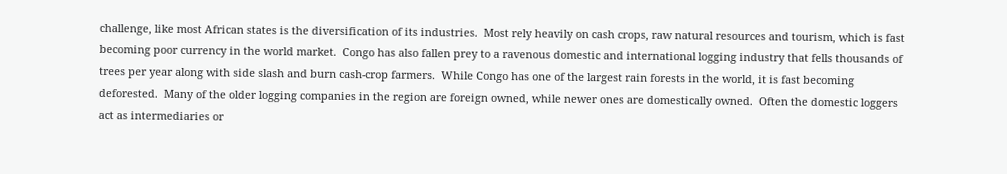challenge, like most African states is the diversification of its industries.  Most rely heavily on cash crops, raw natural resources and tourism, which is fast becoming poor currency in the world market.  Congo has also fallen prey to a ravenous domestic and international logging industry that fells thousands of trees per year along with side slash and burn cash-crop farmers.  While Congo has one of the largest rain forests in the world, it is fast becoming deforested.  Many of the older logging companies in the region are foreign owned, while newer ones are domestically owned.  Often the domestic loggers act as intermediaries or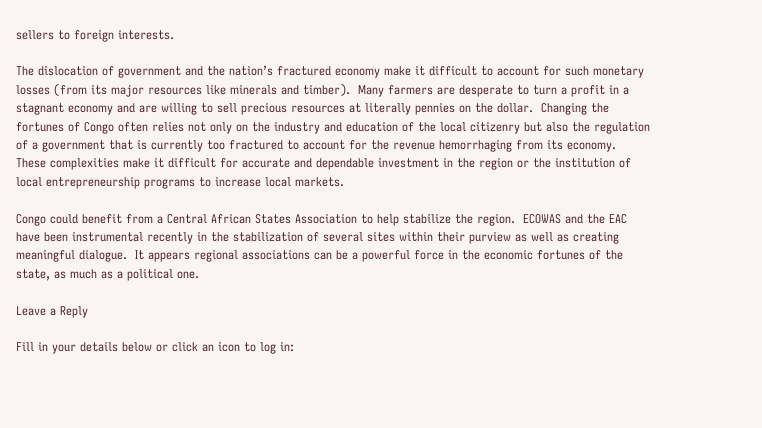sellers to foreign interests.

The dislocation of government and the nation’s fractured economy make it difficult to account for such monetary losses (from its major resources like minerals and timber).  Many farmers are desperate to turn a profit in a stagnant economy and are willing to sell precious resources at literally pennies on the dollar.  Changing the fortunes of Congo often relies not only on the industry and education of the local citizenry but also the regulation of a government that is currently too fractured to account for the revenue hemorrhaging from its economy.  These complexities make it difficult for accurate and dependable investment in the region or the institution of local entrepreneurship programs to increase local markets.

Congo could benefit from a Central African States Association to help stabilize the region.  ECOWAS and the EAC have been instrumental recently in the stabilization of several sites within their purview as well as creating meaningful dialogue.  It appears regional associations can be a powerful force in the economic fortunes of the state, as much as a political one.

Leave a Reply

Fill in your details below or click an icon to log in: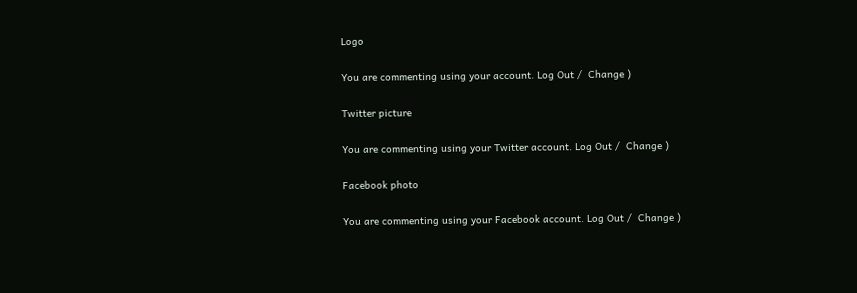Logo

You are commenting using your account. Log Out /  Change )

Twitter picture

You are commenting using your Twitter account. Log Out /  Change )

Facebook photo

You are commenting using your Facebook account. Log Out /  Change )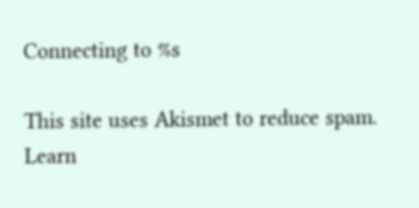Connecting to %s

This site uses Akismet to reduce spam. Learn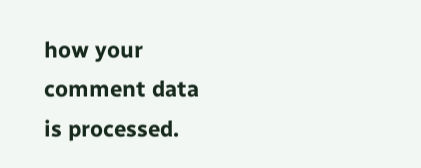how your comment data is processed.